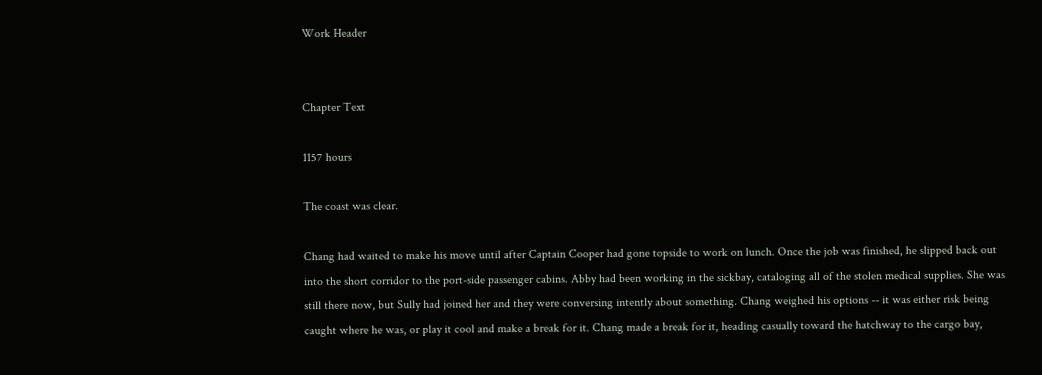Work Header


Chapter Text

1157 hours

The coast was clear.

Chang had waited to make his move until after Captain Cooper had gone topside to work on lunch. Once the job was finished, he slipped back out into the short corridor to the port-side passenger cabins. Abby had been working in the sickbay, cataloging all of the stolen medical supplies. She was still there now, but Sully had joined her and they were conversing intently about something. Chang weighed his options -- it was either risk being caught where he was, or play it cool and make a break for it. Chang made a break for it, heading casually toward the hatchway to the cargo bay,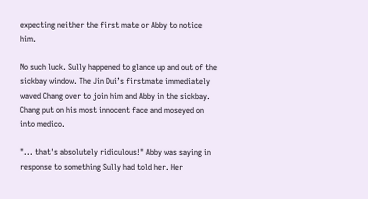expecting neither the first mate or Abby to notice him.

No such luck. Sully happened to glance up and out of the sickbay window. The Jin Dui’s firstmate immediately waved Chang over to join him and Abby in the sickbay. Chang put on his most innocent face and moseyed on into medico.

"... that's absolutely ridiculous!" Abby was saying in response to something Sully had told her. Her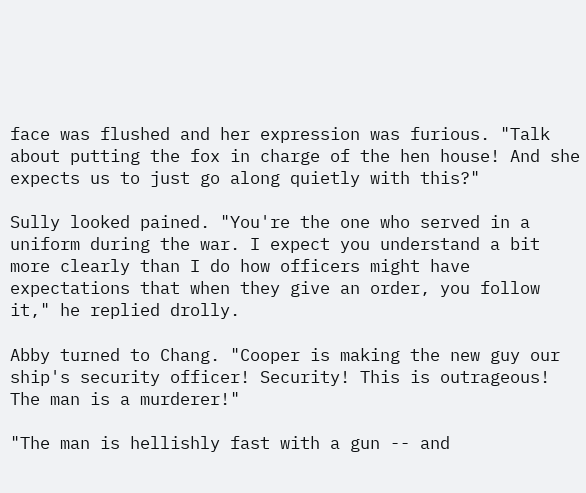face was flushed and her expression was furious. "Talk about putting the fox in charge of the hen house! And she expects us to just go along quietly with this?"

Sully looked pained. "You're the one who served in a uniform during the war. I expect you understand a bit more clearly than I do how officers might have expectations that when they give an order, you follow it," he replied drolly.

Abby turned to Chang. "Cooper is making the new guy our ship's security officer! Security! This is outrageous! The man is a murderer!"

"The man is hellishly fast with a gun -- and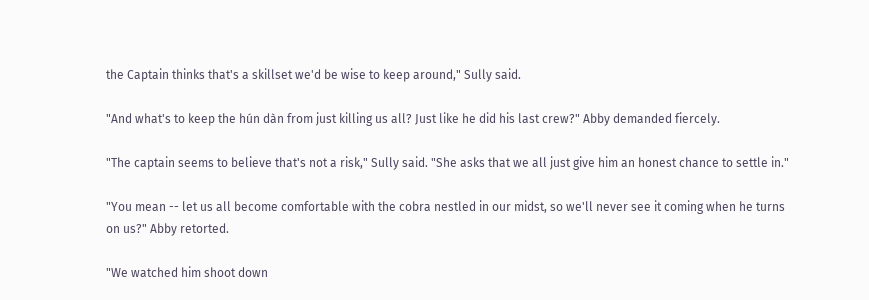the Captain thinks that's a skillset we'd be wise to keep around," Sully said.

"And what's to keep the hún dàn from just killing us all? Just like he did his last crew?" Abby demanded fiercely.

"The captain seems to believe that's not a risk," Sully said. "She asks that we all just give him an honest chance to settle in."

"You mean -- let us all become comfortable with the cobra nestled in our midst, so we'll never see it coming when he turns on us?" Abby retorted.

"We watched him shoot down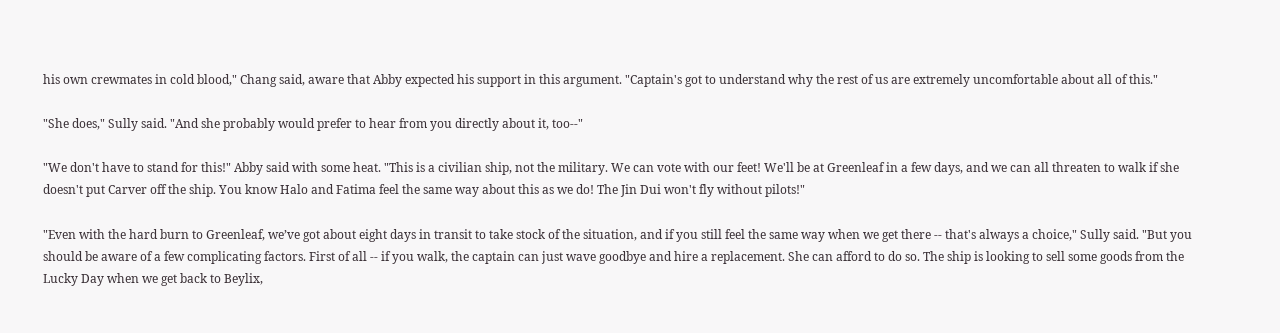his own crewmates in cold blood," Chang said, aware that Abby expected his support in this argument. "Captain's got to understand why the rest of us are extremely uncomfortable about all of this."

"She does," Sully said. "And she probably would prefer to hear from you directly about it, too--"

"We don't have to stand for this!" Abby said with some heat. "This is a civilian ship, not the military. We can vote with our feet! We'll be at Greenleaf in a few days, and we can all threaten to walk if she doesn't put Carver off the ship. You know Halo and Fatima feel the same way about this as we do! The Jin Dui won't fly without pilots!"

"Even with the hard burn to Greenleaf, we’ve got about eight days in transit to take stock of the situation, and if you still feel the same way when we get there -- that's always a choice," Sully said. "But you should be aware of a few complicating factors. First of all -- if you walk, the captain can just wave goodbye and hire a replacement. She can afford to do so. The ship is looking to sell some goods from the Lucky Day when we get back to Beylix,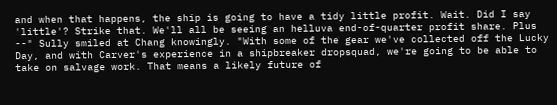and when that happens, the ship is going to have a tidy little profit. Wait. Did I say 'little'? Strike that. We'll all be seeing an helluva end-of-quarter profit share. Plus --" Sully smiled at Chang knowingly. "With some of the gear we've collected off the Lucky Day, and with Carver's experience in a shipbreaker dropsquad, we're going to be able to take on salvage work. That means a likely future of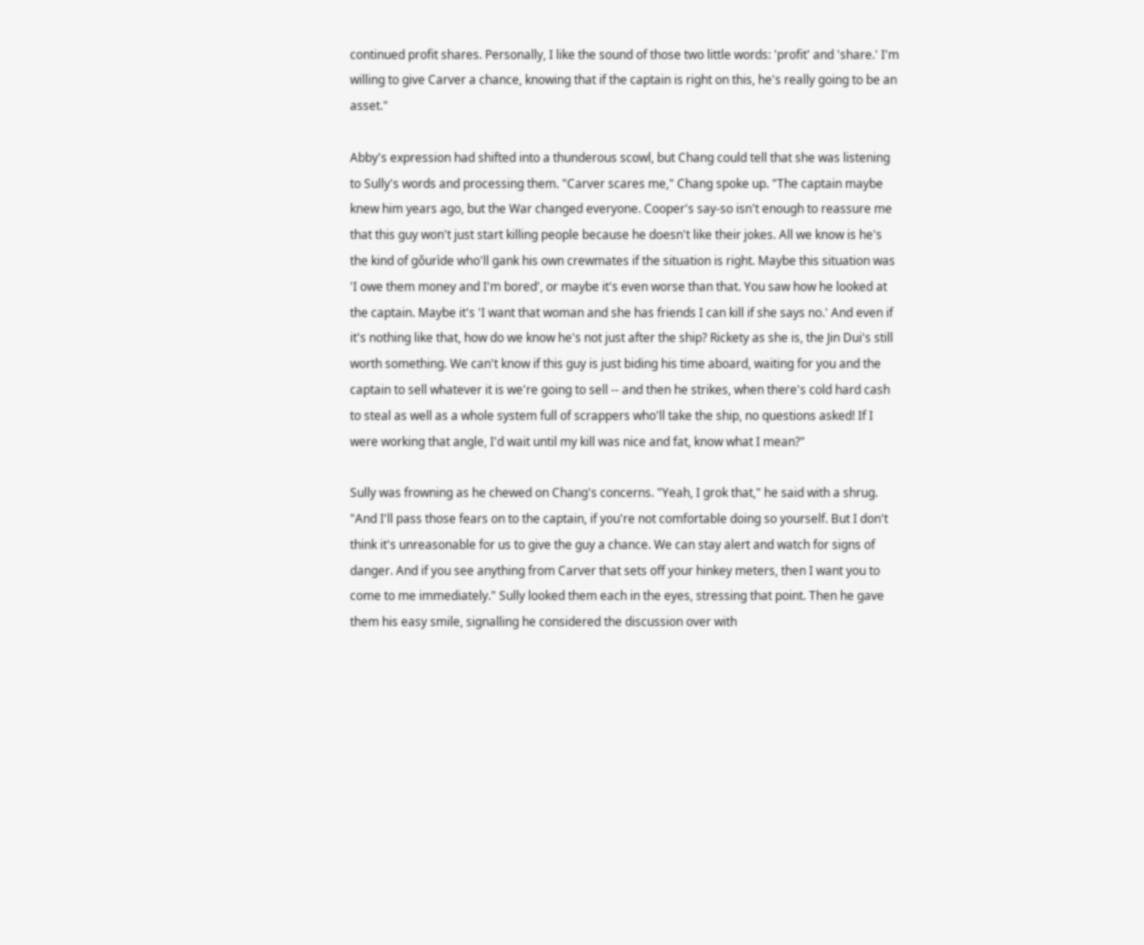continued profit shares. Personally, I like the sound of those two little words: 'profit' and 'share.' I'm willing to give Carver a chance, knowing that if the captain is right on this, he's really going to be an asset."

Abby's expression had shifted into a thunderous scowl, but Chang could tell that she was listening to Sully's words and processing them. "Carver scares me," Chang spoke up. "The captain maybe knew him years ago, but the War changed everyone. Cooper's say-so isn't enough to reassure me that this guy won't just start killing people because he doesn't like their jokes. All we know is he's the kind of gǒurìde who'll gank his own crewmates if the situation is right. Maybe this situation was 'I owe them money and I'm bored', or maybe it's even worse than that. You saw how he looked at the captain. Maybe it's 'I want that woman and she has friends I can kill if she says no.' And even if it's nothing like that, how do we know he's not just after the ship? Rickety as she is, the Jin Dui's still worth something. We can't know if this guy is just biding his time aboard, waiting for you and the captain to sell whatever it is we're going to sell -- and then he strikes, when there's cold hard cash to steal as well as a whole system full of scrappers who'll take the ship, no questions asked! If I were working that angle, I'd wait until my kill was nice and fat, know what I mean?"

Sully was frowning as he chewed on Chang's concerns. "Yeah, I grok that," he said with a shrug. "And I'll pass those fears on to the captain, if you're not comfortable doing so yourself. But I don't think it's unreasonable for us to give the guy a chance. We can stay alert and watch for signs of danger. And if you see anything from Carver that sets off your hinkey meters, then I want you to come to me immediately." Sully looked them each in the eyes, stressing that point. Then he gave them his easy smile, signalling he considered the discussion over with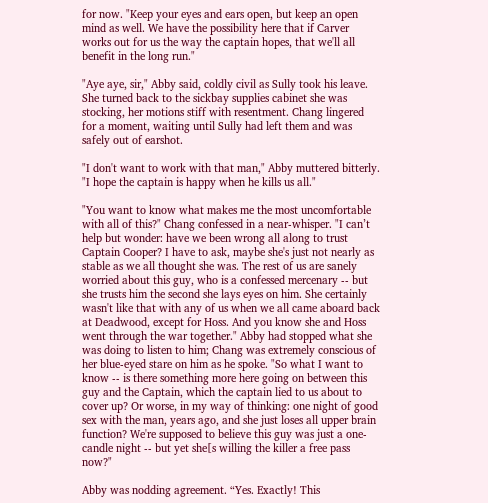for now. "Keep your eyes and ears open, but keep an open mind as well. We have the possibility here that if Carver works out for us the way the captain hopes, that we'll all benefit in the long run."

"Aye aye, sir," Abby said, coldly civil as Sully took his leave. She turned back to the sickbay supplies cabinet she was stocking, her motions stiff with resentment. Chang lingered for a moment, waiting until Sully had left them and was safely out of earshot.

"I don't want to work with that man," Abby muttered bitterly. "I hope the captain is happy when he kills us all."

"You want to know what makes me the most uncomfortable with all of this?" Chang confessed in a near-whisper. "I can’t help but wonder: have we been wrong all along to trust Captain Cooper? I have to ask, maybe she's just not nearly as stable as we all thought she was. The rest of us are sanely worried about this guy, who is a confessed mercenary -- but she trusts him the second she lays eyes on him. She certainly wasn't like that with any of us when we all came aboard back at Deadwood, except for Hoss. And you know she and Hoss went through the war together." Abby had stopped what she was doing to listen to him; Chang was extremely conscious of her blue-eyed stare on him as he spoke. "So what I want to know -- is there something more here going on between this guy and the Captain, which the captain lied to us about to cover up? Or worse, in my way of thinking: one night of good sex with the man, years ago, and she just loses all upper brain function? We're supposed to believe this guy was just a one-candle night -- but yet she[s willing the killer a free pass now?"

Abby was nodding agreement. “Yes. Exactly! This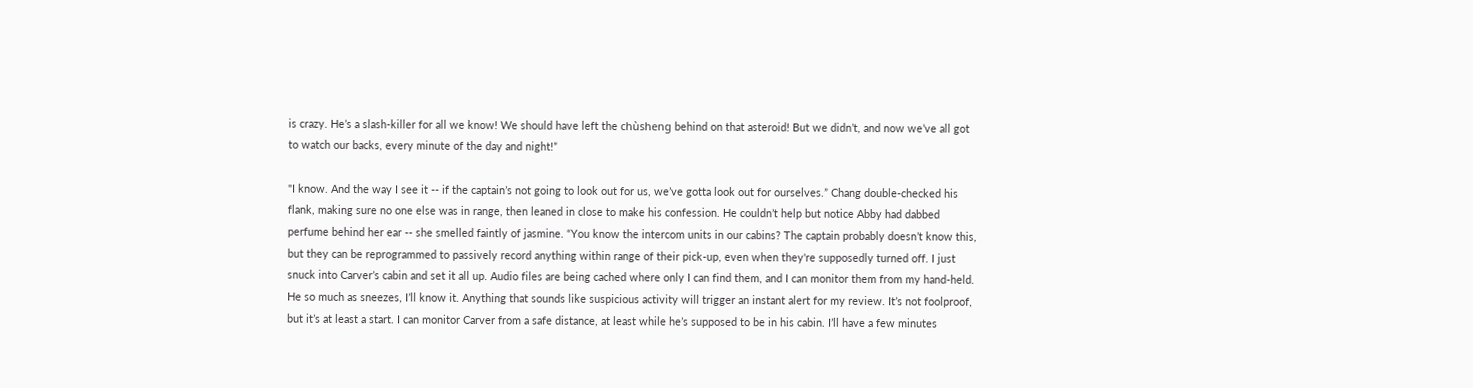is crazy. He’s a slash-killer for all we know! We should have left the chùsheng behind on that asteroid! But we didn’t, and now we’ve all got to watch our backs, every minute of the day and night!”

"I know. And the way I see it -- if the captain’s not going to look out for us, we’ve gotta look out for ourselves.” Chang double-checked his flank, making sure no one else was in range, then leaned in close to make his confession. He couldn’t help but notice Abby had dabbed perfume behind her ear -- she smelled faintly of jasmine. “You know the intercom units in our cabins? The captain probably doesn’t know this, but they can be reprogrammed to passively record anything within range of their pick-up, even when they're supposedly turned off. I just snuck into Carver’s cabin and set it all up. Audio files are being cached where only I can find them, and I can monitor them from my hand-held. He so much as sneezes, I’ll know it. Anything that sounds like suspicious activity will trigger an instant alert for my review. It’s not foolproof, but it’s at least a start. I can monitor Carver from a safe distance, at least while he’s supposed to be in his cabin. I’ll have a few minutes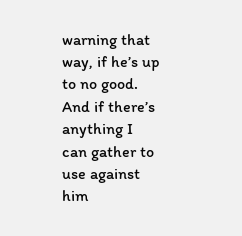warning that way, if he’s up to no good. And if there’s anything I can gather to use against him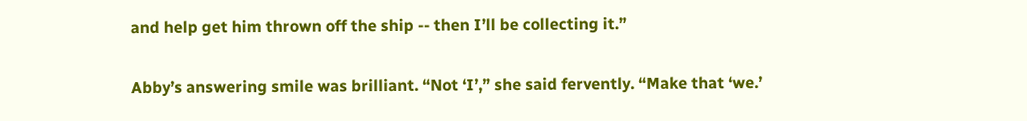and help get him thrown off the ship -- then I’ll be collecting it.”

Abby’s answering smile was brilliant. “Not ‘I’,” she said fervently. “Make that ‘we.’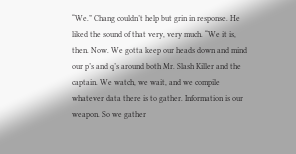“We.” Chang couldn’t help but grin in response. He liked the sound of that very, very much. “We it is, then. Now. We gotta keep our heads down and mind our p’s and q’s around both Mr. Slash Killer and the captain. We watch, we wait, and we compile whatever data there is to gather. Information is our weapon. So we gather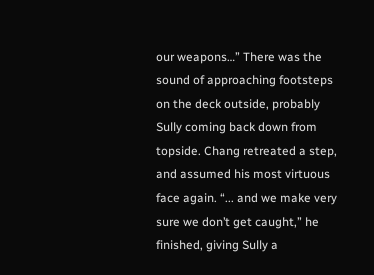our weapons…” There was the sound of approaching footsteps on the deck outside, probably Sully coming back down from topside. Chang retreated a step, and assumed his most virtuous face again. “... and we make very sure we don’t get caught,” he finished, giving Sully a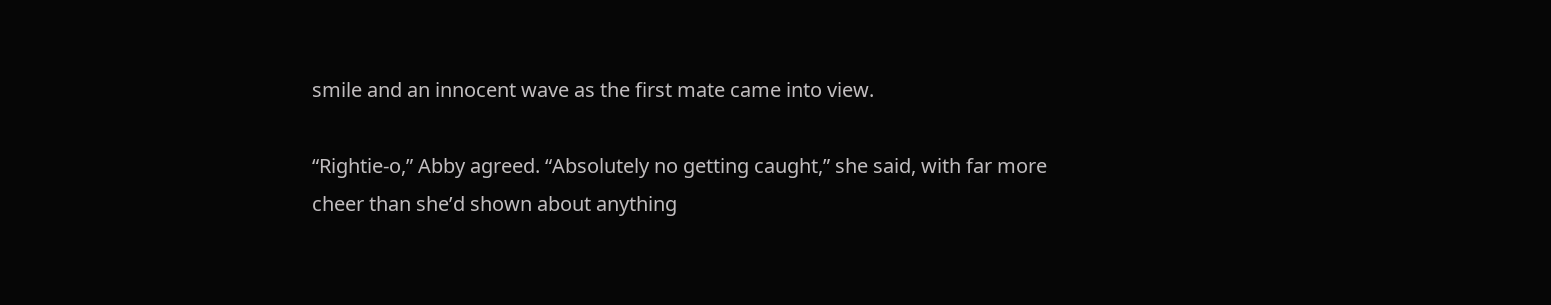smile and an innocent wave as the first mate came into view.

“Rightie-o,” Abby agreed. “Absolutely no getting caught,” she said, with far more cheer than she’d shown about anything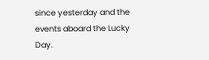since yesterday and the events aboard the Lucky Day.